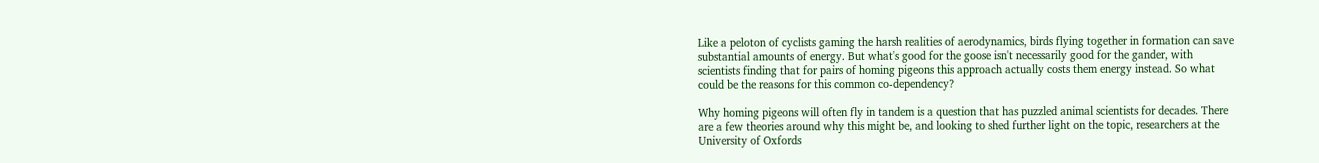Like a peloton of cyclists gaming the harsh realities of aerodynamics, birds flying together in formation can save substantial amounts of energy. But what's good for the goose isn't necessarily good for the gander, with scientists finding that for pairs of homing pigeons this approach actually costs them energy instead. So what could be the reasons for this common co-dependency?

Why homing pigeons will often fly in tandem is a question that has puzzled animal scientists for decades. There are a few theories around why this might be, and looking to shed further light on the topic, researchers at the University of Oxfords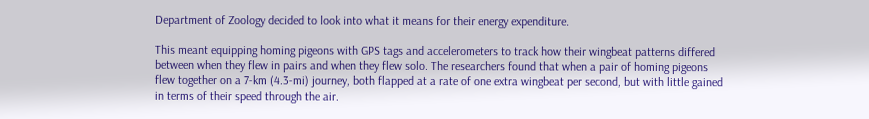Department of Zoology decided to look into what it means for their energy expenditure.

This meant equipping homing pigeons with GPS tags and accelerometers to track how their wingbeat patterns differed between when they flew in pairs and when they flew solo. The researchers found that when a pair of homing pigeons flew together on a 7-km (4.3-mi) journey, both flapped at a rate of one extra wingbeat per second, but with little gained in terms of their speed through the air.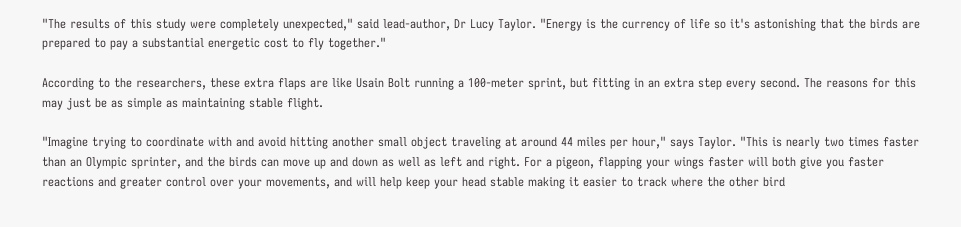"The results of this study were completely unexpected," said lead-author, Dr Lucy Taylor. "Energy is the currency of life so it's astonishing that the birds are prepared to pay a substantial energetic cost to fly together."

According to the researchers, these extra flaps are like Usain Bolt running a 100-meter sprint, but fitting in an extra step every second. The reasons for this may just be as simple as maintaining stable flight.

"Imagine trying to coordinate with and avoid hitting another small object traveling at around 44 miles per hour," says Taylor. "This is nearly two times faster than an Olympic sprinter, and the birds can move up and down as well as left and right. For a pigeon, flapping your wings faster will both give you faster reactions and greater control over your movements, and will help keep your head stable making it easier to track where the other bird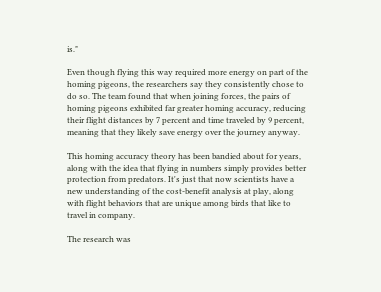is."

Even though flying this way required more energy on part of the homing pigeons, the researchers say they consistently chose to do so. The team found that when joining forces, the pairs of homing pigeons exhibited far greater homing accuracy, reducing their flight distances by 7 percent and time traveled by 9 percent, meaning that they likely save energy over the journey anyway.

This homing accuracy theory has been bandied about for years, along with the idea that flying in numbers simply provides better protection from predators. It's just that now scientists have a new understanding of the cost-benefit analysis at play, along with flight behaviors that are unique among birds that like to travel in company.

The research was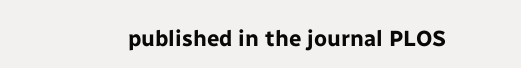published in the journal PLOS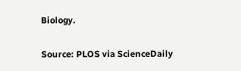Biology.

Source: PLOS via ScienceDaily